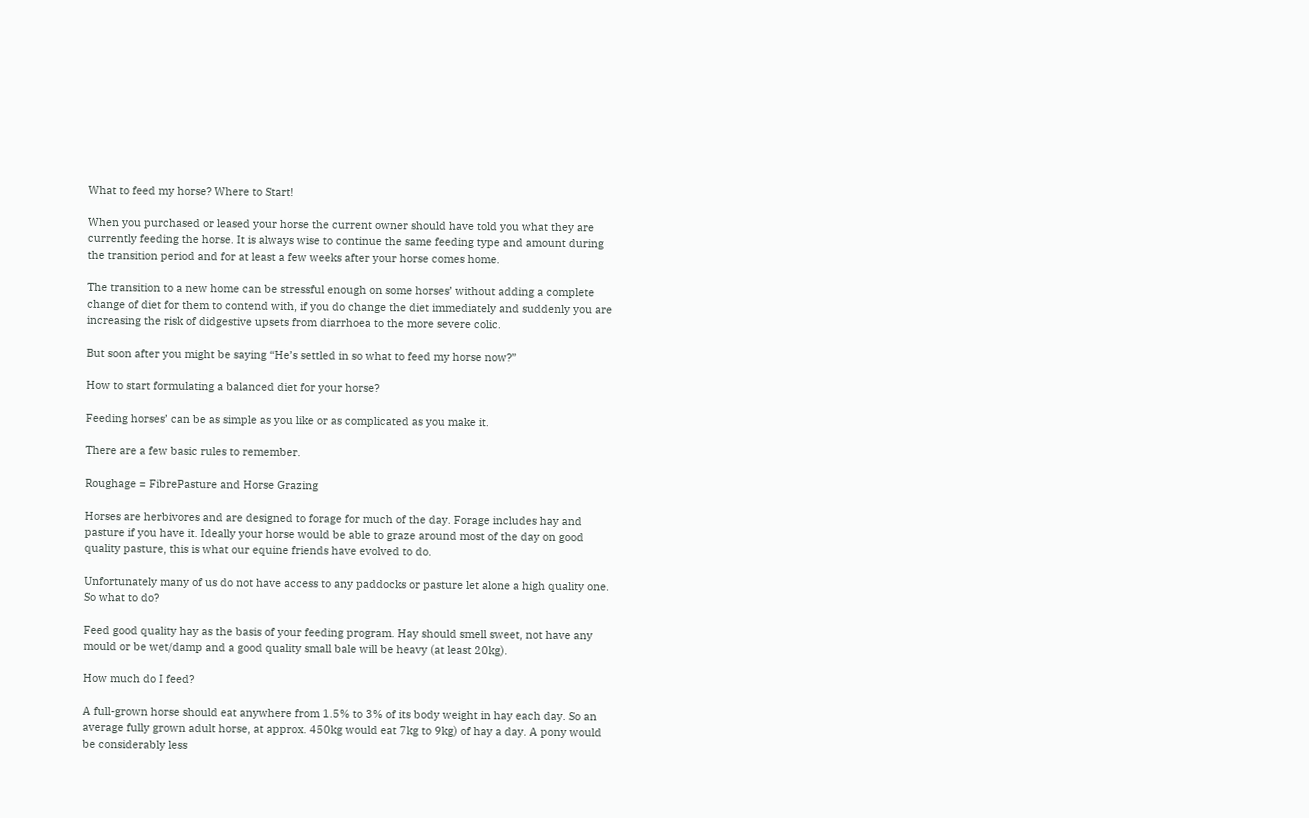What to feed my horse? Where to Start!

When you purchased or leased your horse the current owner should have told you what they are currently feeding the horse. It is always wise to continue the same feeding type and amount during the transition period and for at least a few weeks after your horse comes home.

The transition to a new home can be stressful enough on some horses’ without adding a complete change of diet for them to contend with, if you do change the diet immediately and suddenly you are increasing the risk of didgestive upsets from diarrhoea to the more severe colic.

But soon after you might be saying “He’s settled in so what to feed my horse now?”

How to start formulating a balanced diet for your horse?

Feeding horses’ can be as simple as you like or as complicated as you make it.

There are a few basic rules to remember.

Roughage = FibrePasture and Horse Grazing

Horses are herbivores and are designed to forage for much of the day. Forage includes hay and pasture if you have it. Ideally your horse would be able to graze around most of the day on good quality pasture, this is what our equine friends have evolved to do.

Unfortunately many of us do not have access to any paddocks or pasture let alone a high quality one. So what to do?

Feed good quality hay as the basis of your feeding program. Hay should smell sweet, not have any mould or be wet/damp and a good quality small bale will be heavy (at least 20kg).

How much do I feed?

A full-grown horse should eat anywhere from 1.5% to 3% of its body weight in hay each day. So an average fully grown adult horse, at approx. 450kg would eat 7kg to 9kg) of hay a day. A pony would be considerably less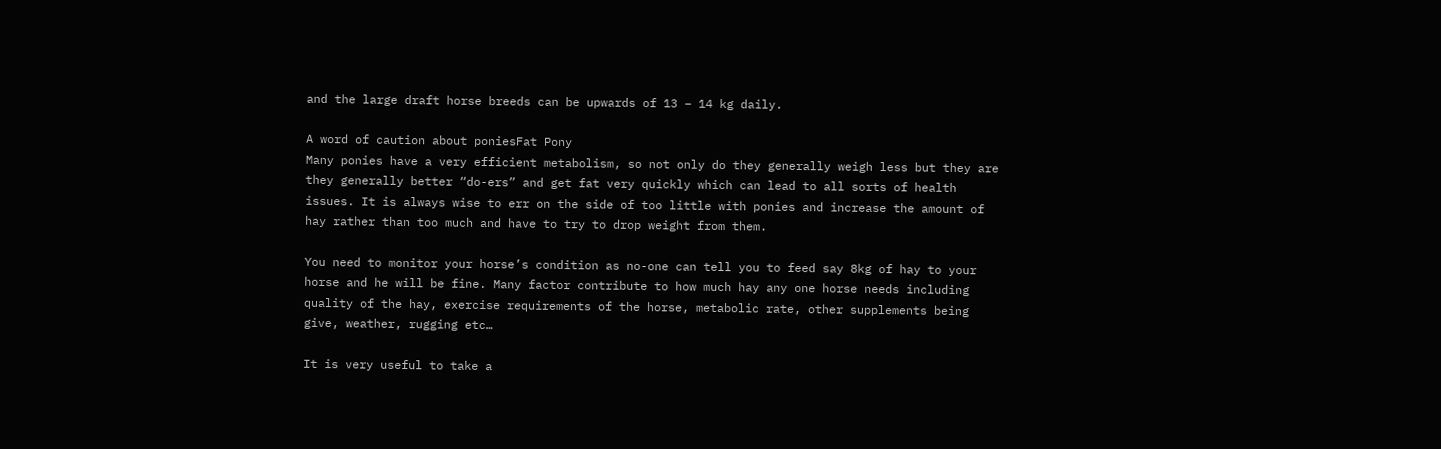and the large draft horse breeds can be upwards of 13 – 14 kg daily.

A word of caution about poniesFat Pony
Many ponies have a very efficient metabolism, so not only do they generally weigh less but they are they generally better “do-ers” and get fat very quickly which can lead to all sorts of health issues. It is always wise to err on the side of too little with ponies and increase the amount of hay rather than too much and have to try to drop weight from them.

You need to monitor your horse’s condition as no-one can tell you to feed say 8kg of hay to your horse and he will be fine. Many factor contribute to how much hay any one horse needs including quality of the hay, exercise requirements of the horse, metabolic rate, other supplements being give, weather, rugging etc…

It is very useful to take a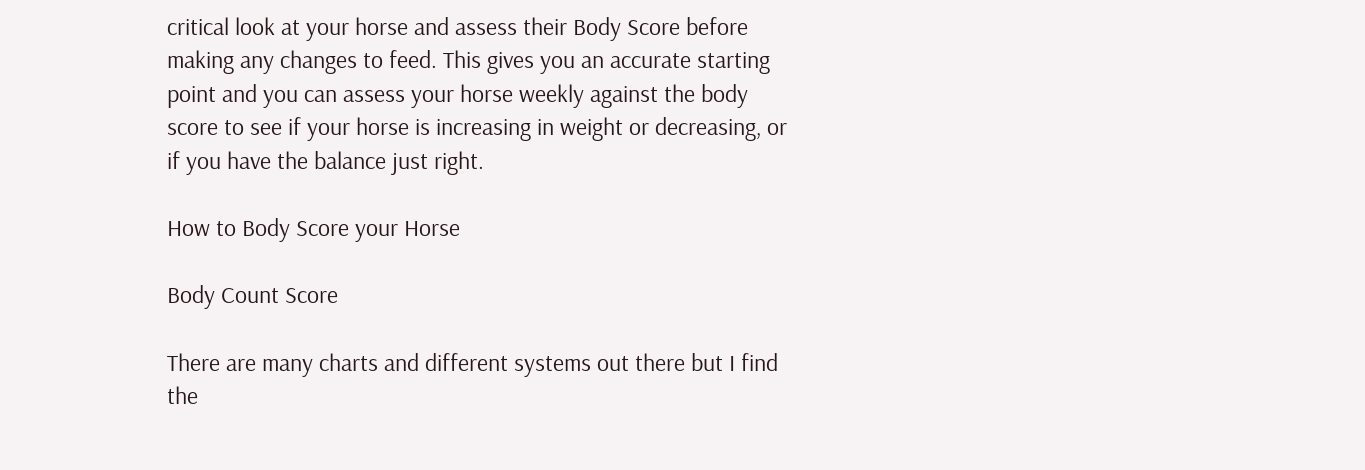critical look at your horse and assess their Body Score before making any changes to feed. This gives you an accurate starting point and you can assess your horse weekly against the body score to see if your horse is increasing in weight or decreasing, or if you have the balance just right.

How to Body Score your Horse

Body Count Score

There are many charts and different systems out there but I find the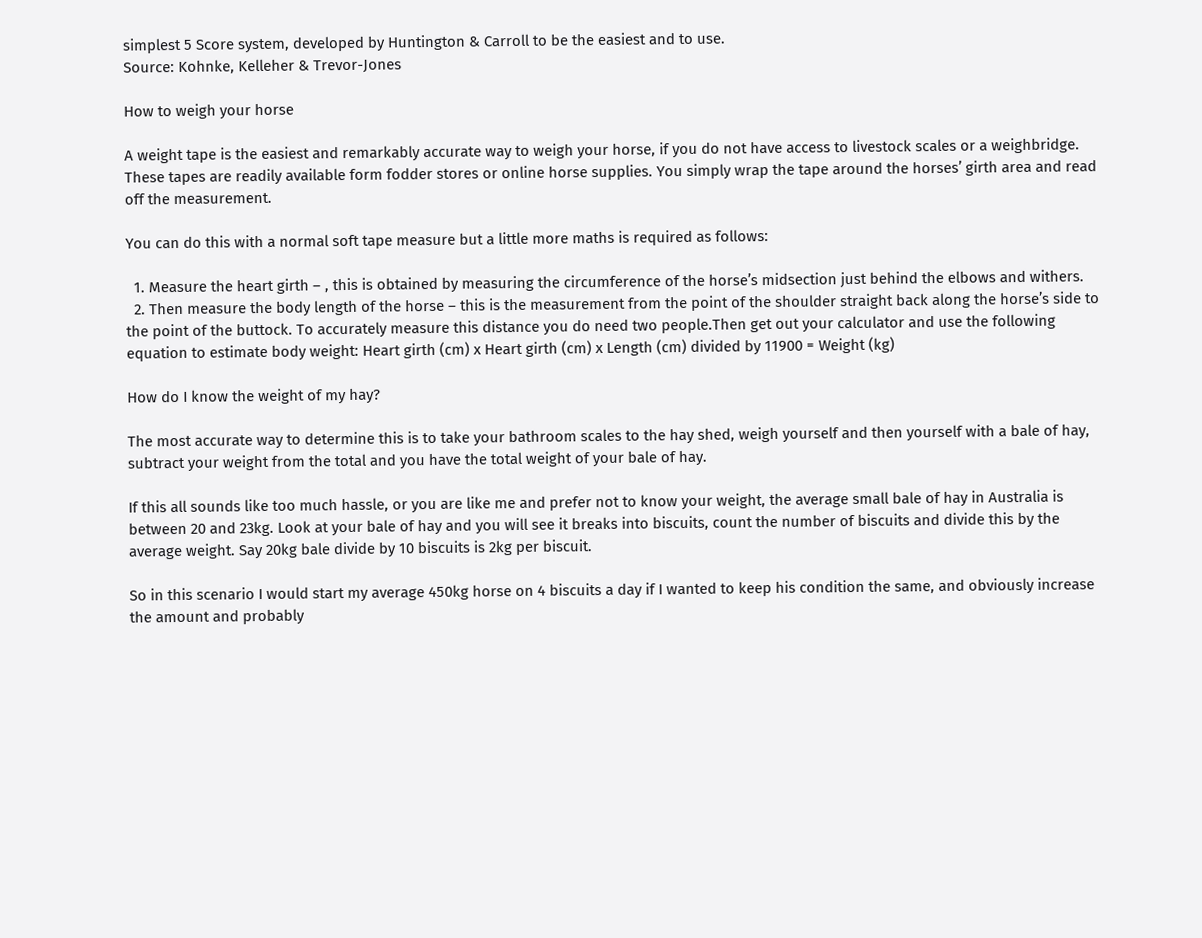simplest 5 Score system, developed by Huntington & Carroll to be the easiest and to use.
Source: Kohnke, Kelleher & Trevor-Jones

How to weigh your horse

A weight tape is the easiest and remarkably accurate way to weigh your horse, if you do not have access to livestock scales or a weighbridge. These tapes are readily available form fodder stores or online horse supplies. You simply wrap the tape around the horses’ girth area and read off the measurement.

You can do this with a normal soft tape measure but a little more maths is required as follows:

  1. Measure the heart girth – , this is obtained by measuring the circumference of the horse’s midsection just behind the elbows and withers.
  2. Then measure the body length of the horse – this is the measurement from the point of the shoulder straight back along the horse’s side to the point of the buttock. To accurately measure this distance you do need two people.Then get out your calculator and use the following equation to estimate body weight: Heart girth (cm) x Heart girth (cm) x Length (cm) divided by 11900 = Weight (kg)

How do I know the weight of my hay?

The most accurate way to determine this is to take your bathroom scales to the hay shed, weigh yourself and then yourself with a bale of hay, subtract your weight from the total and you have the total weight of your bale of hay.

If this all sounds like too much hassle, or you are like me and prefer not to know your weight, the average small bale of hay in Australia is between 20 and 23kg. Look at your bale of hay and you will see it breaks into biscuits, count the number of biscuits and divide this by the average weight. Say 20kg bale divide by 10 biscuits is 2kg per biscuit.

So in this scenario I would start my average 450kg horse on 4 biscuits a day if I wanted to keep his condition the same, and obviously increase the amount and probably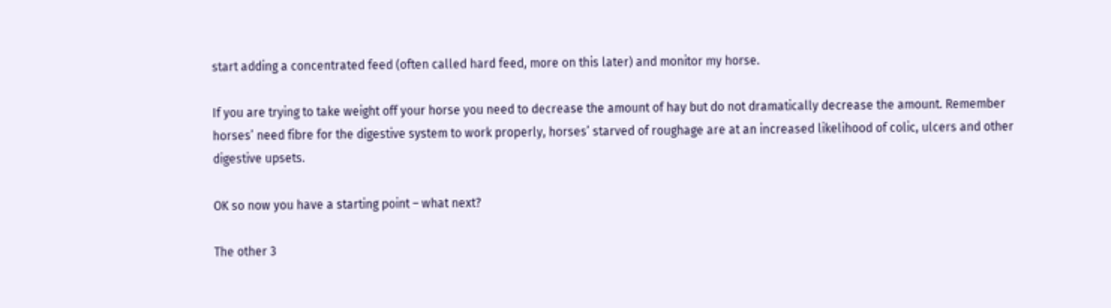start adding a concentrated feed (often called hard feed, more on this later) and monitor my horse.

If you are trying to take weight off your horse you need to decrease the amount of hay but do not dramatically decrease the amount. Remember horses’ need fibre for the digestive system to work properly, horses’ starved of roughage are at an increased likelihood of colic, ulcers and other digestive upsets.

OK so now you have a starting point – what next?

The other 3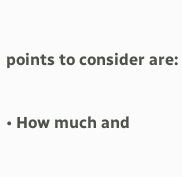points to consider are:

• How much and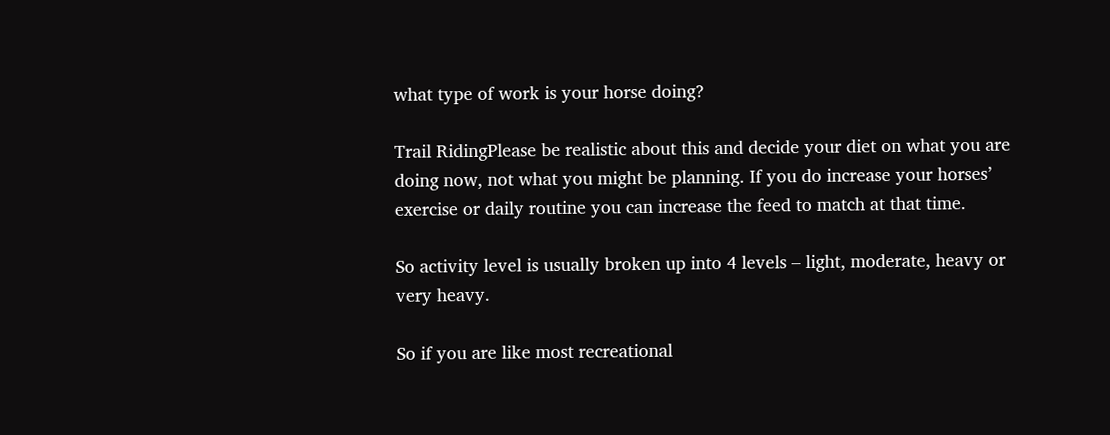what type of work is your horse doing?

Trail RidingPlease be realistic about this and decide your diet on what you are doing now, not what you might be planning. If you do increase your horses’ exercise or daily routine you can increase the feed to match at that time.

So activity level is usually broken up into 4 levels – light, moderate, heavy or very heavy.

So if you are like most recreational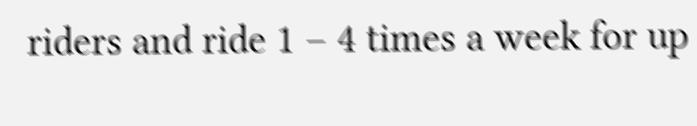riders and ride 1 – 4 times a week for up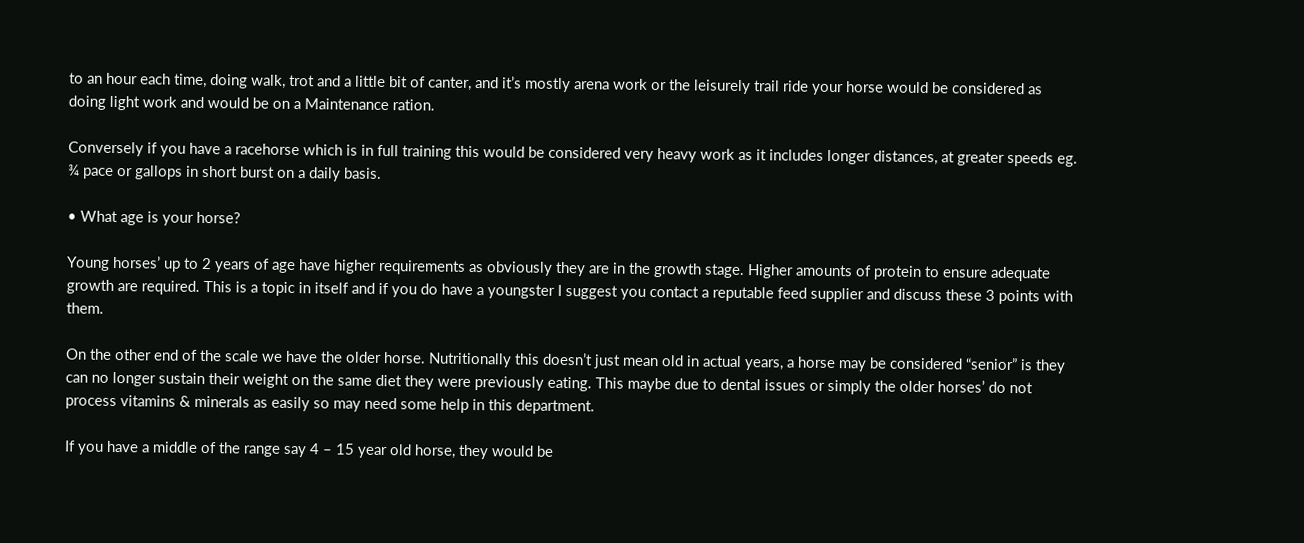to an hour each time, doing walk, trot and a little bit of canter, and it’s mostly arena work or the leisurely trail ride your horse would be considered as doing light work and would be on a Maintenance ration.

Conversely if you have a racehorse which is in full training this would be considered very heavy work as it includes longer distances, at greater speeds eg. ¾ pace or gallops in short burst on a daily basis.

• What age is your horse?

Young horses’ up to 2 years of age have higher requirements as obviously they are in the growth stage. Higher amounts of protein to ensure adequate growth are required. This is a topic in itself and if you do have a youngster I suggest you contact a reputable feed supplier and discuss these 3 points with them.

On the other end of the scale we have the older horse. Nutritionally this doesn’t just mean old in actual years, a horse may be considered “senior” is they can no longer sustain their weight on the same diet they were previously eating. This maybe due to dental issues or simply the older horses’ do not process vitamins & minerals as easily so may need some help in this department.

If you have a middle of the range say 4 – 15 year old horse, they would be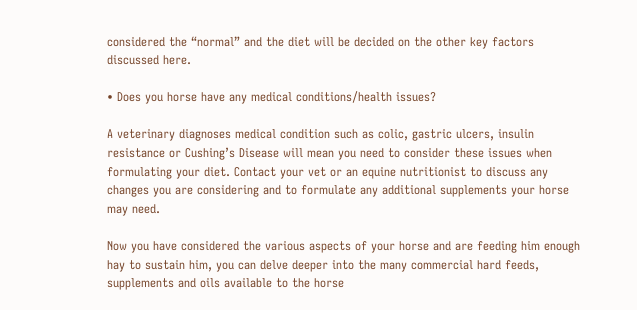considered the “normal” and the diet will be decided on the other key factors discussed here.

• Does you horse have any medical conditions/health issues?

A veterinary diagnoses medical condition such as colic, gastric ulcers, insulin resistance or Cushing’s Disease will mean you need to consider these issues when formulating your diet. Contact your vet or an equine nutritionist to discuss any changes you are considering and to formulate any additional supplements your horse may need.

Now you have considered the various aspects of your horse and are feeding him enough hay to sustain him, you can delve deeper into the many commercial hard feeds, supplements and oils available to the horse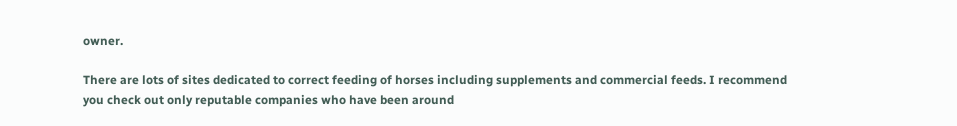owner.

There are lots of sites dedicated to correct feeding of horses including supplements and commercial feeds. I recommend you check out only reputable companies who have been around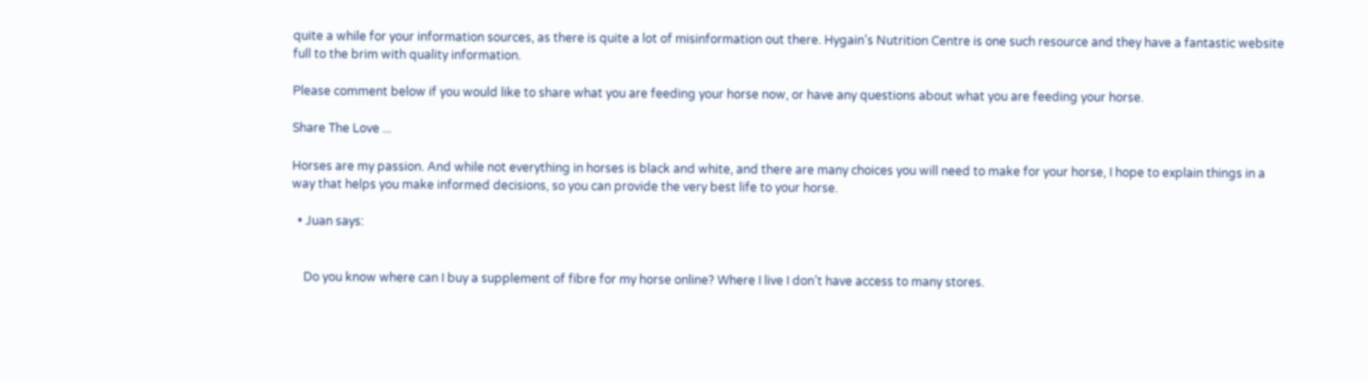quite a while for your information sources, as there is quite a lot of misinformation out there. Hygain’s Nutrition Centre is one such resource and they have a fantastic website full to the brim with quality information.

Please comment below if you would like to share what you are feeding your horse now, or have any questions about what you are feeding your horse.

Share The Love ...

Horses are my passion. And while not everything in horses is black and white, and there are many choices you will need to make for your horse, I hope to explain things in a way that helps you make informed decisions, so you can provide the very best life to your horse.

  • Juan says:


    Do you know where can I buy a supplement of fibre for my horse online? Where I live I don’t have access to many stores.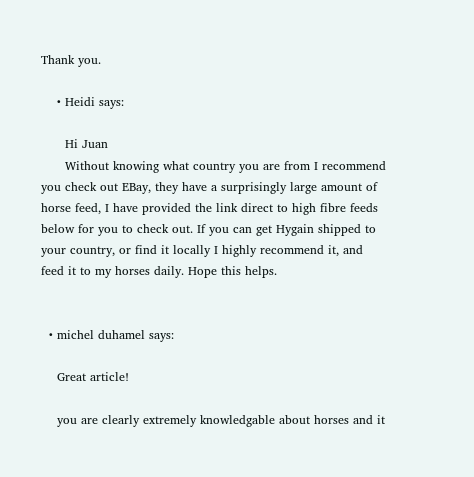Thank you.

    • Heidi says:

      Hi Juan
      Without knowing what country you are from I recommend you check out EBay, they have a surprisingly large amount of horse feed, I have provided the link direct to high fibre feeds below for you to check out. If you can get Hygain shipped to your country, or find it locally I highly recommend it, and feed it to my horses daily. Hope this helps.


  • michel duhamel says:

    Great article!

    you are clearly extremely knowledgable about horses and it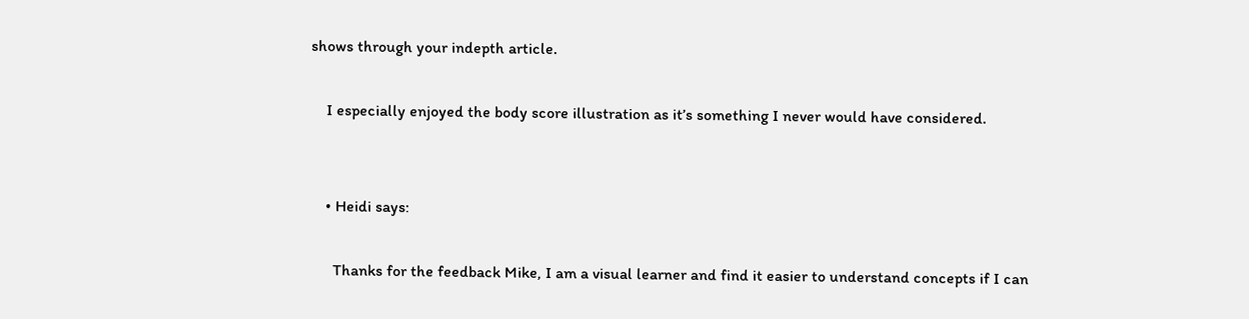shows through your indepth article.

    I especially enjoyed the body score illustration as it’s something I never would have considered.


    • Heidi says:

      Thanks for the feedback Mike, I am a visual learner and find it easier to understand concepts if I can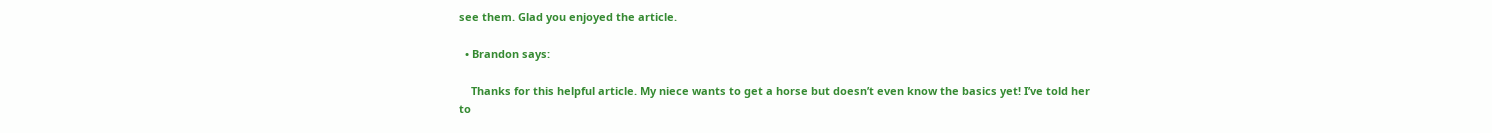see them. Glad you enjoyed the article.

  • Brandon says:

    Thanks for this helpful article. My niece wants to get a horse but doesn’t even know the basics yet! I’ve told her to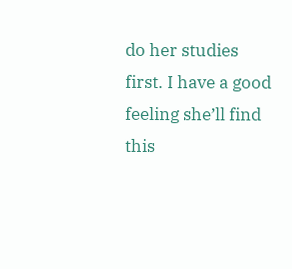do her studies first. I have a good feeling she’ll find this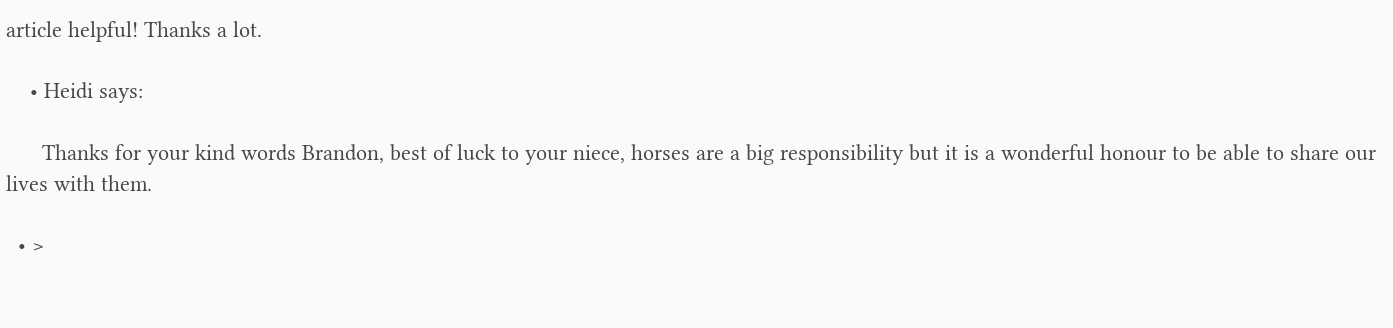article helpful! Thanks a lot.

    • Heidi says:

      Thanks for your kind words Brandon, best of luck to your niece, horses are a big responsibility but it is a wonderful honour to be able to share our lives with them.

  • >